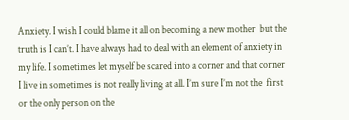Anxiety. I wish I could blame it all on becoming a new mother  but the truth is I can’t. I have always had to deal with an element of anxiety in my life. I sometimes let myself be scared into a corner and that corner I live in sometimes is not really living at all. I’m sure I’m not the  first or the only person on the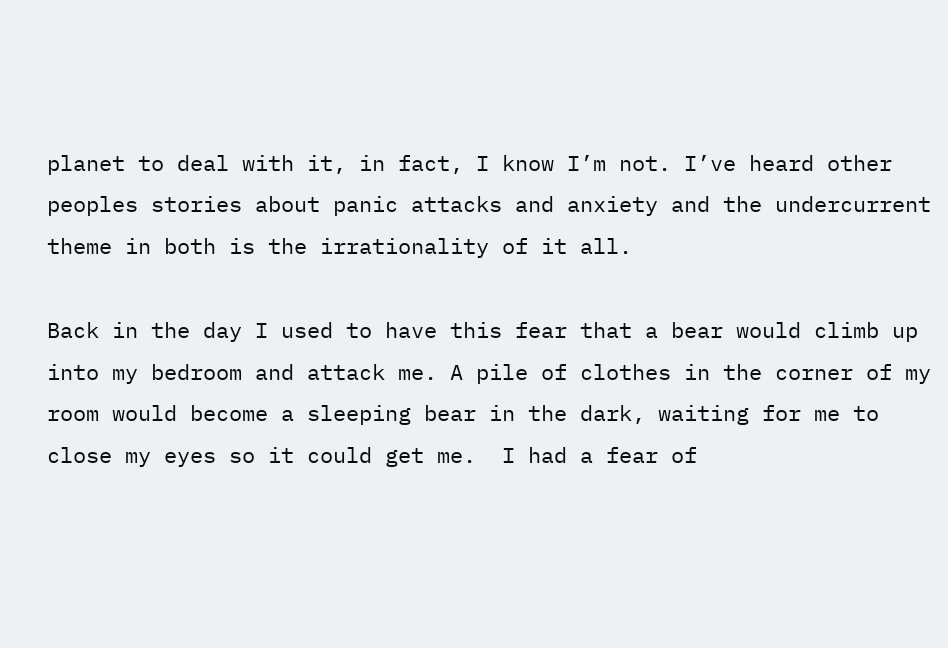planet to deal with it, in fact, I know I’m not. I’ve heard other peoples stories about panic attacks and anxiety and the undercurrent theme in both is the irrationality of it all.

Back in the day I used to have this fear that a bear would climb up into my bedroom and attack me. A pile of clothes in the corner of my room would become a sleeping bear in the dark, waiting for me to close my eyes so it could get me.  I had a fear of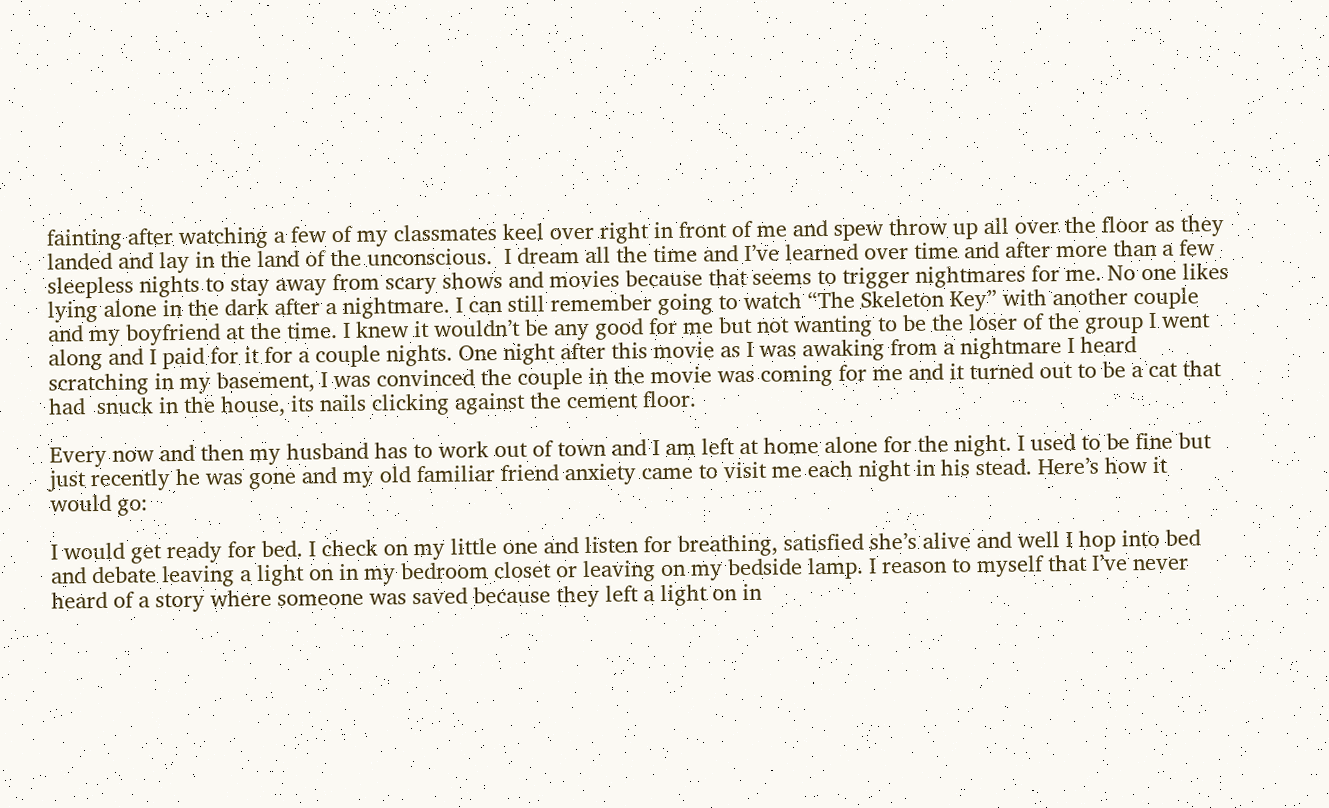fainting after watching a few of my classmates keel over right in front of me and spew throw up all over the floor as they landed and lay in the land of the unconscious.  I dream all the time and I’ve learned over time and after more than a few sleepless nights to stay away from scary shows and movies because that seems to trigger nightmares for me. No one likes lying alone in the dark after a nightmare. I can still remember going to watch “The Skeleton Key” with another couple and my boyfriend at the time. I knew it wouldn’t be any good for me but not wanting to be the loser of the group I went along and I paid for it for a couple nights. One night after this movie as I was awaking from a nightmare I heard scratching in my basement, I was convinced the couple in the movie was coming for me and it turned out to be a cat that had  snuck in the house, its nails clicking against the cement floor.

Every now and then my husband has to work out of town and I am left at home alone for the night. I used to be fine but  just recently he was gone and my old familiar friend anxiety came to visit me each night in his stead. Here’s how it would go:

I would get ready for bed. I check on my little one and listen for breathing, satisfied she’s alive and well I hop into bed and debate leaving a light on in my bedroom closet or leaving on my bedside lamp. I reason to myself that I’ve never heard of a story where someone was saved because they left a light on in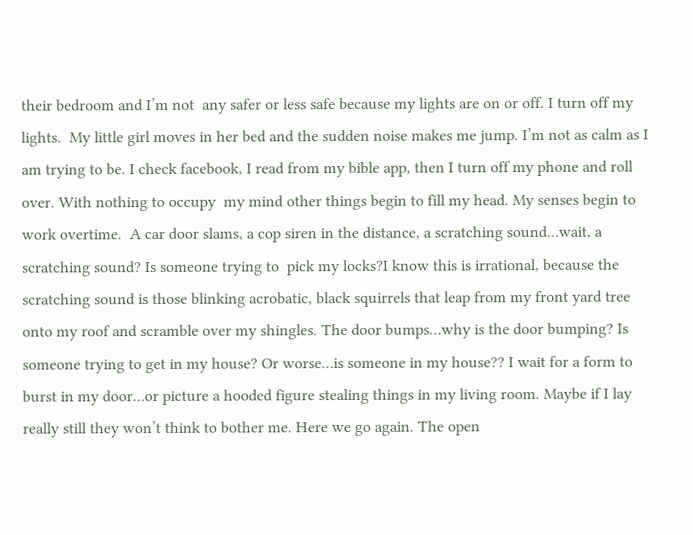their bedroom and I’m not  any safer or less safe because my lights are on or off. I turn off my lights.  My little girl moves in her bed and the sudden noise makes me jump. I’m not as calm as I am trying to be. I check facebook, I read from my bible app, then I turn off my phone and roll over. With nothing to occupy  my mind other things begin to fill my head. My senses begin to work overtime.  A car door slams, a cop siren in the distance, a scratching sound…wait, a scratching sound? Is someone trying to  pick my locks?I know this is irrational, because the scratching sound is those blinking acrobatic, black squirrels that leap from my front yard tree onto my roof and scramble over my shingles. The door bumps…why is the door bumping? Is someone trying to get in my house? Or worse…is someone in my house?? I wait for a form to burst in my door…or picture a hooded figure stealing things in my living room. Maybe if I lay really still they won’t think to bother me. Here we go again. The open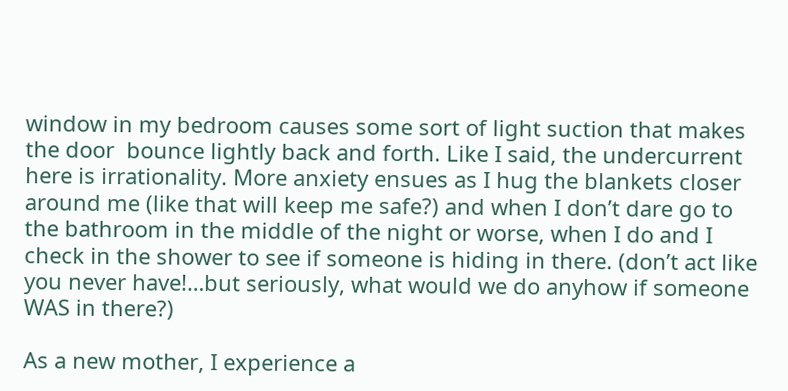window in my bedroom causes some sort of light suction that makes the door  bounce lightly back and forth. Like I said, the undercurrent here is irrationality. More anxiety ensues as I hug the blankets closer around me (like that will keep me safe?) and when I don’t dare go to the bathroom in the middle of the night or worse, when I do and I check in the shower to see if someone is hiding in there. (don’t act like you never have!…but seriously, what would we do anyhow if someone WAS in there?)

As a new mother, I experience a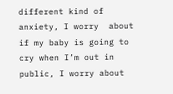different kind of anxiety, I worry  about if my baby is going to cry when I’m out in public, I worry about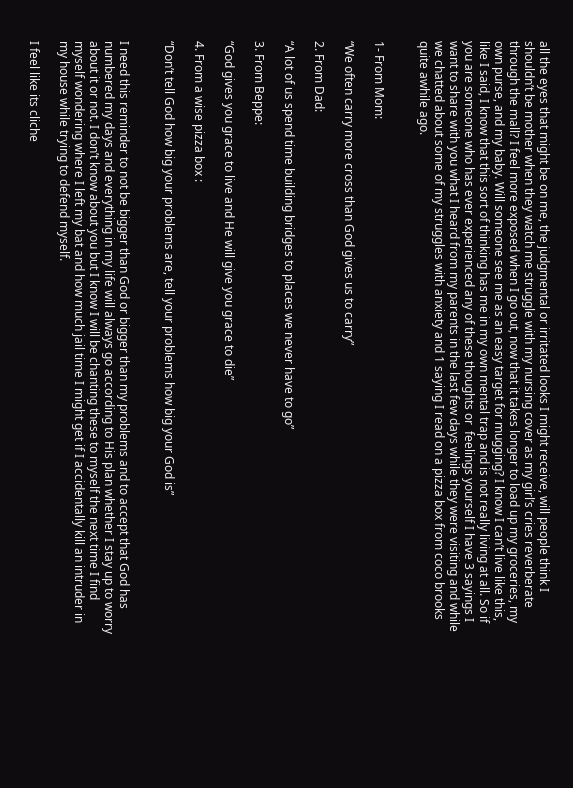all the eyes that might be on me, the judgmental or irritated looks I might receive, will people think I shouldn’t be mother when they watch me struggle with my nursing cover as my girl’s cries reverberate through the mall? I feel more exposed when I go out, now that it takes longer to load up my groceries, my own purse, and my baby. Will someone see me as an easy target for mugging? I know I can’t live like this, like I said, I know that this sort of thinking has me in my own mental trap and is not really living at all. So if you are someone who has ever experienced any of these thoughts or  feelings yourself I have 3 sayings I want to share with you what I heard from my parents in the last few days while they were visiting and while we chatted about some of my struggles with anxiety and 1 saying I read on a pizza box from coco brooks quite awhile ago.


1- From Mom:

“We often carry more cross than God gives us to carry”

2. From Dad:

“A lot of us spend time building bridges to places we never have to go”

3. From Beppe:

“God gives you grace to live and He will give you grace to die”

4. From a wise pizza box :

“Don’t tell God how big your problems are, tell your problems how big your God is”


I need this reminder to not be bigger than God or bigger than my problems and to accept that God has numbered my days and everything in my life will always go according to His plan whether I stay up to worry about it or not. I don’t know about you but I know I will be chanting these to myself the next time I find myself wondering where I left my bat and how much jail time I might get if I accidentally kill an intruder in my house while trying to defend myself.

I feel like its cliche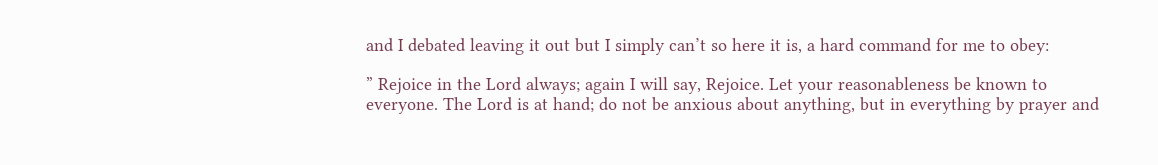and I debated leaving it out but I simply can’t so here it is, a hard command for me to obey:

” Rejoice in the Lord always; again I will say, Rejoice. Let your reasonableness be known to everyone. The Lord is at hand; do not be anxious about anything, but in everything by prayer and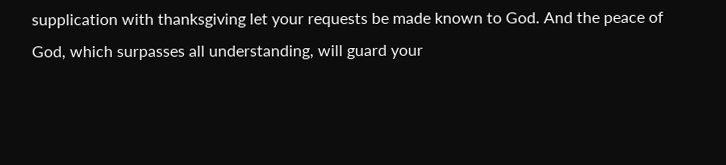supplication with thanksgiving let your requests be made known to God. And the peace of God, which surpasses all understanding, will guard your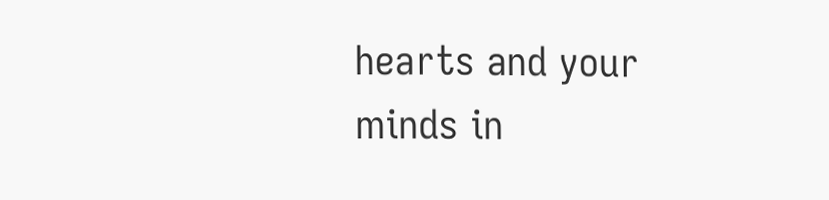hearts and your minds in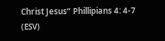Christ Jesus” Phillipians 4: 4-7 (ESV)